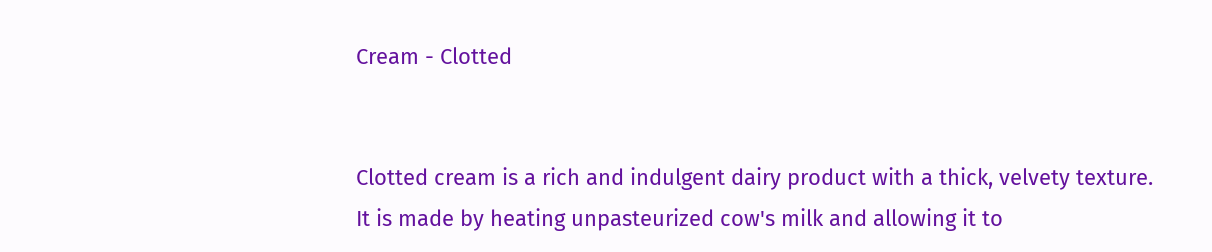Cream - Clotted


Clotted cream is a rich and indulgent dairy product with a thick, velvety texture. It is made by heating unpasteurized cow's milk and allowing it to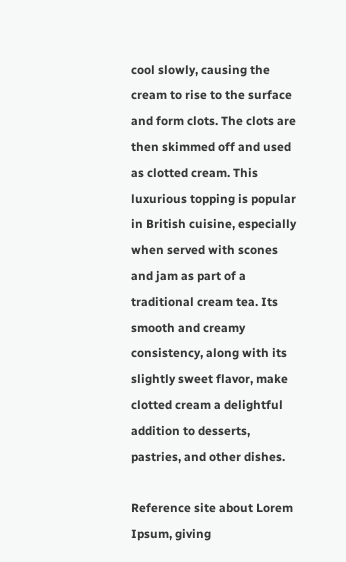cool slowly, causing the cream to rise to the surface and form clots. The clots are then skimmed off and used as clotted cream. This luxurious topping is popular in British cuisine, especially when served with scones and jam as part of a traditional cream tea. Its smooth and creamy consistency, along with its slightly sweet flavor, make clotted cream a delightful addition to desserts, pastries, and other dishes.

Reference site about Lorem Ipsum, giving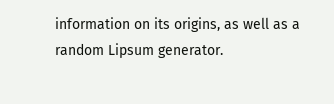information on its origins, as well as a random Lipsum generator.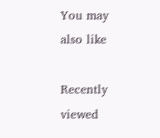You may also like

Recently viewed